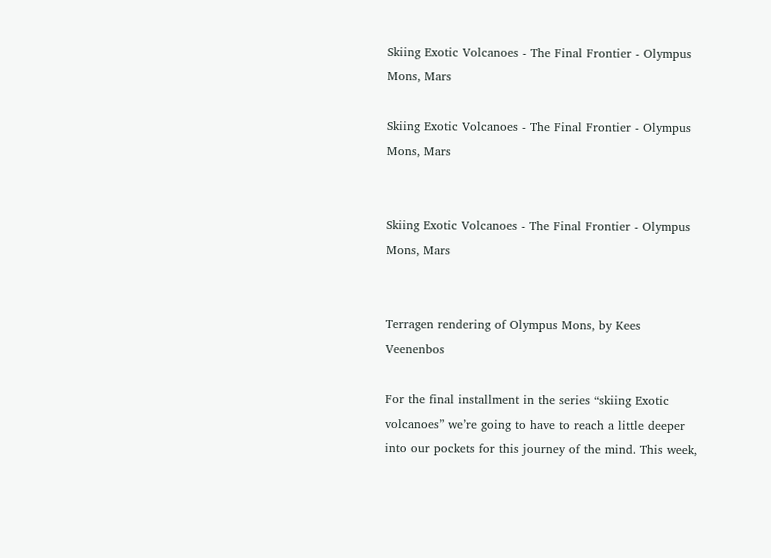Skiing Exotic Volcanoes - The Final Frontier - Olympus Mons, Mars

Skiing Exotic Volcanoes - The Final Frontier - Olympus Mons, Mars


Skiing Exotic Volcanoes - The Final Frontier - Olympus Mons, Mars


Terragen rendering of Olympus Mons, by Kees Veenenbos

For the final installment in the series “skiing Exotic volcanoes” we’re going to have to reach a little deeper into our pockets for this journey of the mind. This week,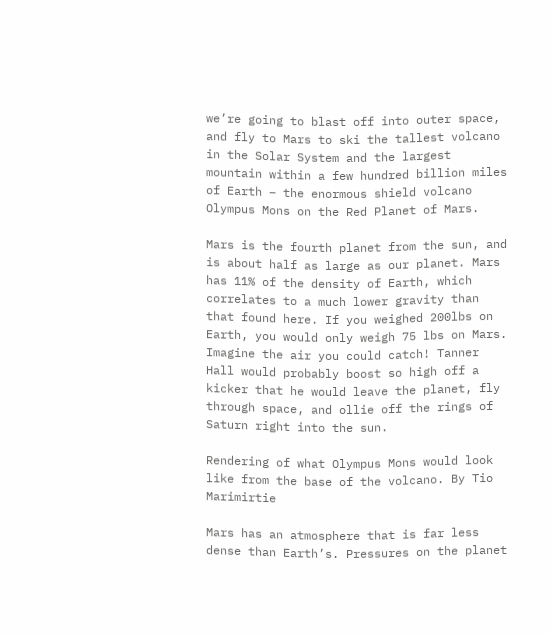we’re going to blast off into outer space, and fly to Mars to ski the tallest volcano in the Solar System and the largest mountain within a few hundred billion miles of Earth – the enormous shield volcano Olympus Mons on the Red Planet of Mars.

Mars is the fourth planet from the sun, and is about half as large as our planet. Mars has 11% of the density of Earth, which correlates to a much lower gravity than that found here. If you weighed 200lbs on Earth, you would only weigh 75 lbs on Mars. Imagine the air you could catch! Tanner Hall would probably boost so high off a kicker that he would leave the planet, fly through space, and ollie off the rings of Saturn right into the sun.

Rendering of what Olympus Mons would look like from the base of the volcano. By Tio Marimirtie

Mars has an atmosphere that is far less dense than Earth’s. Pressures on the planet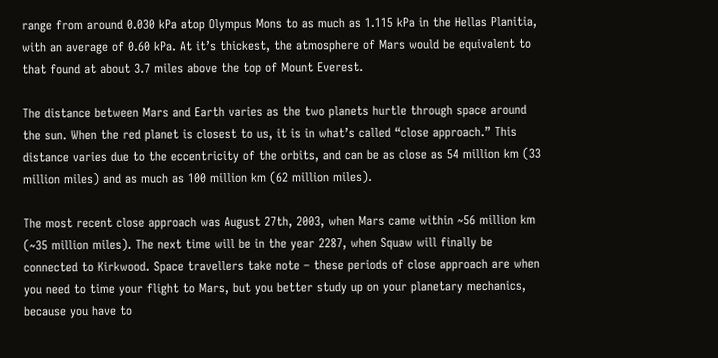range from around 0.030 kPa atop Olympus Mons to as much as 1.115 kPa in the Hellas Planitia, with an average of 0.60 kPa. At it’s thickest, the atmosphere of Mars would be equivalent to that found at about 3.7 miles above the top of Mount Everest.

The distance between Mars and Earth varies as the two planets hurtle through space around the sun. When the red planet is closest to us, it is in what’s called “close approach.” This distance varies due to the eccentricity of the orbits, and can be as close as 54 million km (33 million miles) and as much as 100 million km (62 million miles).

The most recent close approach was August 27th, 2003, when Mars came within ~56 million km (~35 million miles). The next time will be in the year 2287, when Squaw will finally be connected to Kirkwood. Space travellers take note – these periods of close approach are when you need to time your flight to Mars, but you better study up on your planetary mechanics, because you have to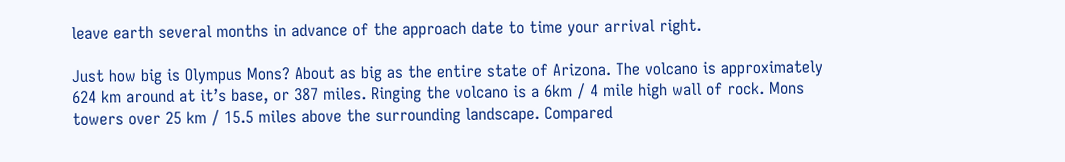leave earth several months in advance of the approach date to time your arrival right.

Just how big is Olympus Mons? About as big as the entire state of Arizona. The volcano is approximately 624 km around at it’s base, or 387 miles. Ringing the volcano is a 6km / 4 mile high wall of rock. Mons towers over 25 km / 15.5 miles above the surrounding landscape. Compared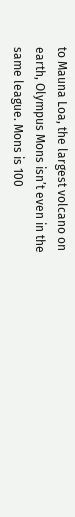to Mauna Loa, the largest volcano on earth, Olympus Mons isn’t even in the same league. Mons is 100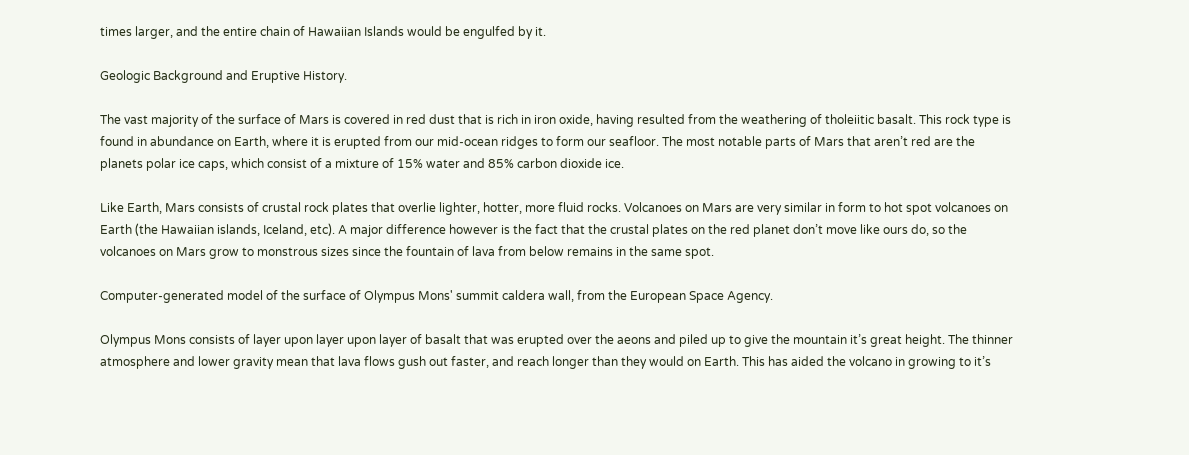times larger, and the entire chain of Hawaiian Islands would be engulfed by it.

Geologic Background and Eruptive History.

The vast majority of the surface of Mars is covered in red dust that is rich in iron oxide, having resulted from the weathering of tholeiitic basalt. This rock type is found in abundance on Earth, where it is erupted from our mid-ocean ridges to form our seafloor. The most notable parts of Mars that aren’t red are the planets polar ice caps, which consist of a mixture of 15% water and 85% carbon dioxide ice.

Like Earth, Mars consists of crustal rock plates that overlie lighter, hotter, more fluid rocks. Volcanoes on Mars are very similar in form to hot spot volcanoes on Earth (the Hawaiian islands, Iceland, etc). A major difference however is the fact that the crustal plates on the red planet don’t move like ours do, so the volcanoes on Mars grow to monstrous sizes since the fountain of lava from below remains in the same spot.

Computer-generated model of the surface of Olympus Mons' summit caldera wall, from the European Space Agency.

Olympus Mons consists of layer upon layer upon layer of basalt that was erupted over the aeons and piled up to give the mountain it’s great height. The thinner atmosphere and lower gravity mean that lava flows gush out faster, and reach longer than they would on Earth. This has aided the volcano in growing to it’s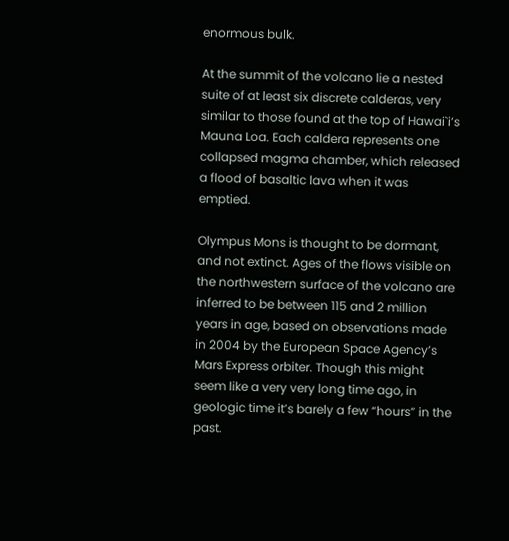enormous bulk.

At the summit of the volcano lie a nested suite of at least six discrete calderas, very similar to those found at the top of Hawai`i’s Mauna Loa. Each caldera represents one collapsed magma chamber, which released a flood of basaltic lava when it was emptied.

Olympus Mons is thought to be dormant, and not extinct. Ages of the flows visible on the northwestern surface of the volcano are inferred to be between 115 and 2 million years in age, based on observations made in 2004 by the European Space Agency’s Mars Express orbiter. Though this might seem like a very very long time ago, in geologic time it’s barely a few “hours” in the past.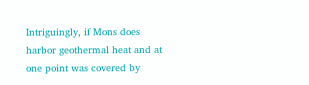Intriguingly, if Mons does harbor geothermal heat and at one point was covered by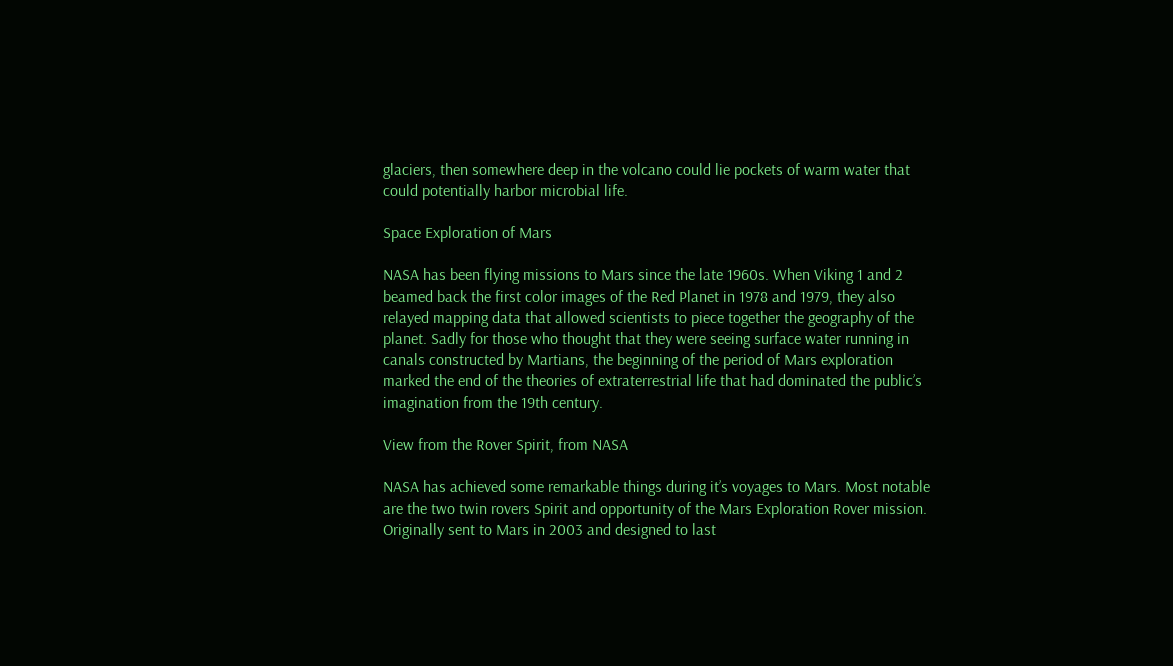glaciers, then somewhere deep in the volcano could lie pockets of warm water that could potentially harbor microbial life.

Space Exploration of Mars

NASA has been flying missions to Mars since the late 1960s. When Viking 1 and 2 beamed back the first color images of the Red Planet in 1978 and 1979, they also relayed mapping data that allowed scientists to piece together the geography of the planet. Sadly for those who thought that they were seeing surface water running in canals constructed by Martians, the beginning of the period of Mars exploration marked the end of the theories of extraterrestrial life that had dominated the public’s imagination from the 19th century.

View from the Rover Spirit, from NASA

NASA has achieved some remarkable things during it’s voyages to Mars. Most notable are the two twin rovers Spirit and opportunity of the Mars Exploration Rover mission. Originally sent to Mars in 2003 and designed to last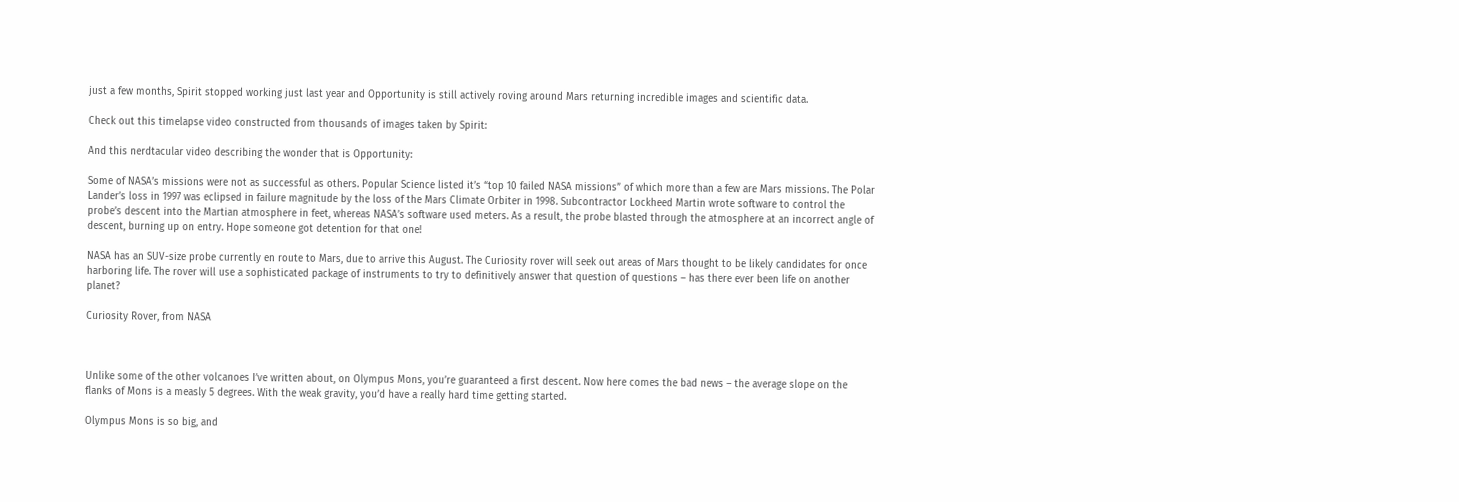just a few months, Spirit stopped working just last year and Opportunity is still actively roving around Mars returning incredible images and scientific data.

Check out this timelapse video constructed from thousands of images taken by Spirit:

And this nerdtacular video describing the wonder that is Opportunity:

Some of NASA’s missions were not as successful as others. Popular Science listed it’s “top 10 failed NASA missions” of which more than a few are Mars missions. The Polar Lander’s loss in 1997 was eclipsed in failure magnitude by the loss of the Mars Climate Orbiter in 1998. Subcontractor Lockheed Martin wrote software to control the probe’s descent into the Martian atmosphere in feet, whereas NASA’s software used meters. As a result, the probe blasted through the atmosphere at an incorrect angle of descent, burning up on entry. Hope someone got detention for that one!

NASA has an SUV-size probe currently en route to Mars, due to arrive this August. The Curiosity rover will seek out areas of Mars thought to be likely candidates for once harboring life. The rover will use a sophisticated package of instruments to try to definitively answer that question of questions – has there ever been life on another planet?

Curiosity Rover, from NASA



Unlike some of the other volcanoes I’ve written about, on Olympus Mons, you’re guaranteed a first descent. Now here comes the bad news – the average slope on the flanks of Mons is a measly 5 degrees. With the weak gravity, you’d have a really hard time getting started.

Olympus Mons is so big, and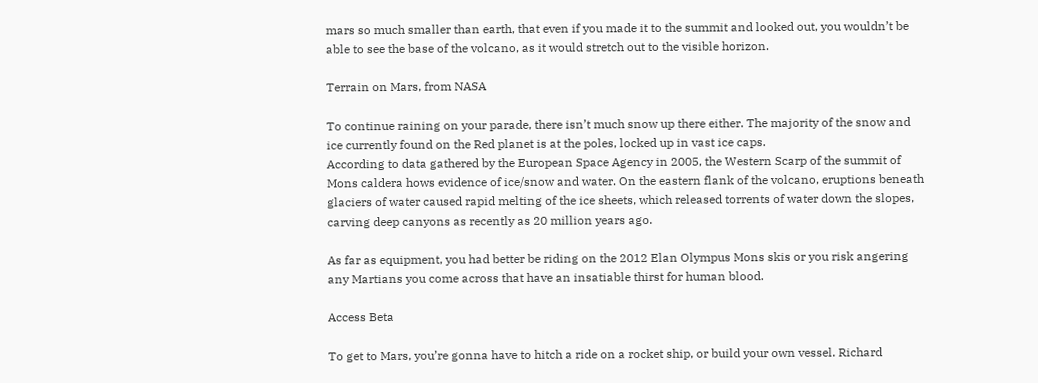mars so much smaller than earth, that even if you made it to the summit and looked out, you wouldn’t be able to see the base of the volcano, as it would stretch out to the visible horizon.

Terrain on Mars, from NASA

To continue raining on your parade, there isn’t much snow up there either. The majority of the snow and ice currently found on the Red planet is at the poles, locked up in vast ice caps.
According to data gathered by the European Space Agency in 2005, the Western Scarp of the summit of Mons caldera hows evidence of ice/snow and water. On the eastern flank of the volcano, eruptions beneath glaciers of water caused rapid melting of the ice sheets, which released torrents of water down the slopes, carving deep canyons as recently as 20 million years ago.

As far as equipment, you had better be riding on the 2012 Elan Olympus Mons skis or you risk angering any Martians you come across that have an insatiable thirst for human blood.

Access Beta

To get to Mars, you’re gonna have to hitch a ride on a rocket ship, or build your own vessel. Richard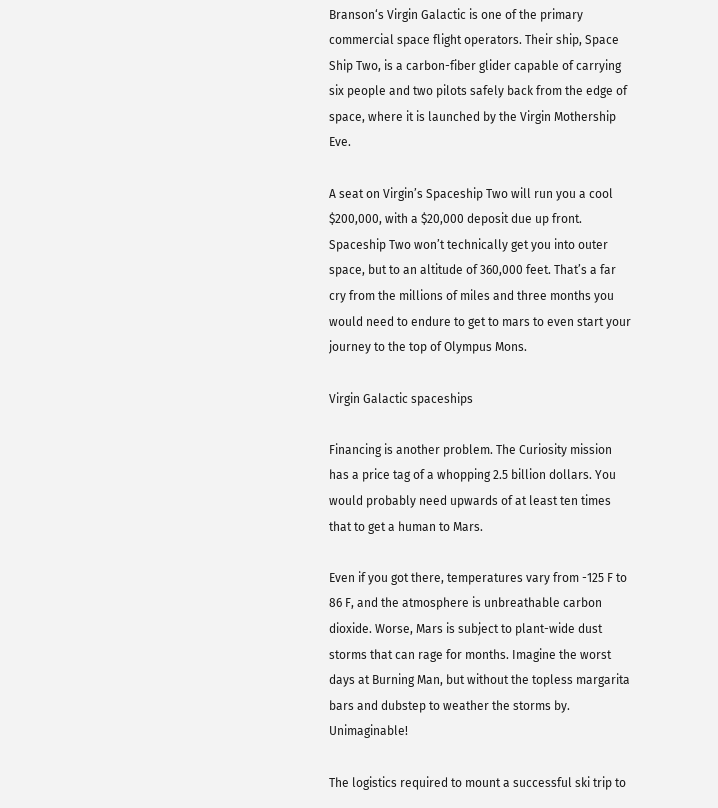Branson‘s Virgin Galactic is one of the primary commercial space flight operators. Their ship, Space Ship Two, is a carbon-fiber glider capable of carrying six people and two pilots safely back from the edge of space, where it is launched by the Virgin Mothership Eve.

A seat on Virgin’s Spaceship Two will run you a cool $200,000, with a $20,000 deposit due up front. Spaceship Two won’t technically get you into outer space, but to an altitude of 360,000 feet. That’s a far cry from the millions of miles and three months you would need to endure to get to mars to even start your journey to the top of Olympus Mons.

Virgin Galactic spaceships

Financing is another problem. The Curiosity mission has a price tag of a whopping 2.5 billion dollars. You would probably need upwards of at least ten times that to get a human to Mars.

Even if you got there, temperatures vary from -125 F to 86 F, and the atmosphere is unbreathable carbon dioxide. Worse, Mars is subject to plant-wide dust storms that can rage for months. Imagine the worst days at Burning Man, but without the topless margarita bars and dubstep to weather the storms by. Unimaginable!

The logistics required to mount a successful ski trip to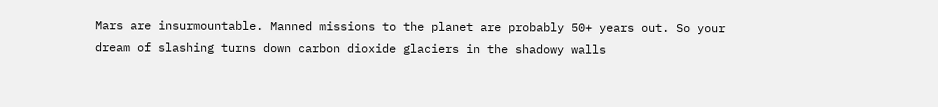Mars are insurmountable. Manned missions to the planet are probably 50+ years out. So your dream of slashing turns down carbon dioxide glaciers in the shadowy walls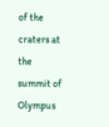of the craters at the summit of Olympus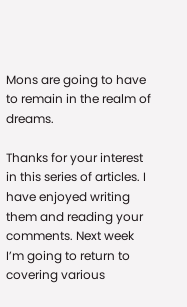Mons are going to have to remain in the realm of dreams.

Thanks for your interest in this series of articles. I have enjoyed writing them and reading your comments. Next week I’m going to return to covering various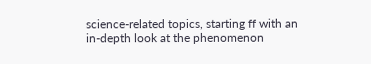science-related topics, starting ff with an in-depth look at the phenomenon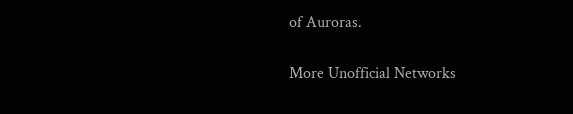of Auroras.

More Unofficial Networks